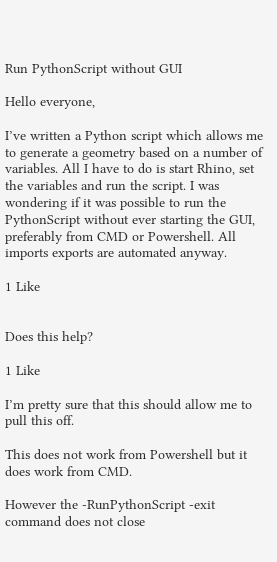Run PythonScript without GUI

Hello everyone,

I’ve written a Python script which allows me to generate a geometry based on a number of variables. All I have to do is start Rhino, set the variables and run the script. I was wondering if it was possible to run the PythonScript without ever starting the GUI, preferably from CMD or Powershell. All imports exports are automated anyway.

1 Like


Does this help?

1 Like

I’m pretty sure that this should allow me to pull this off.

This does not work from Powershell but it does work from CMD.

However the -RunPythonScript -exit command does not close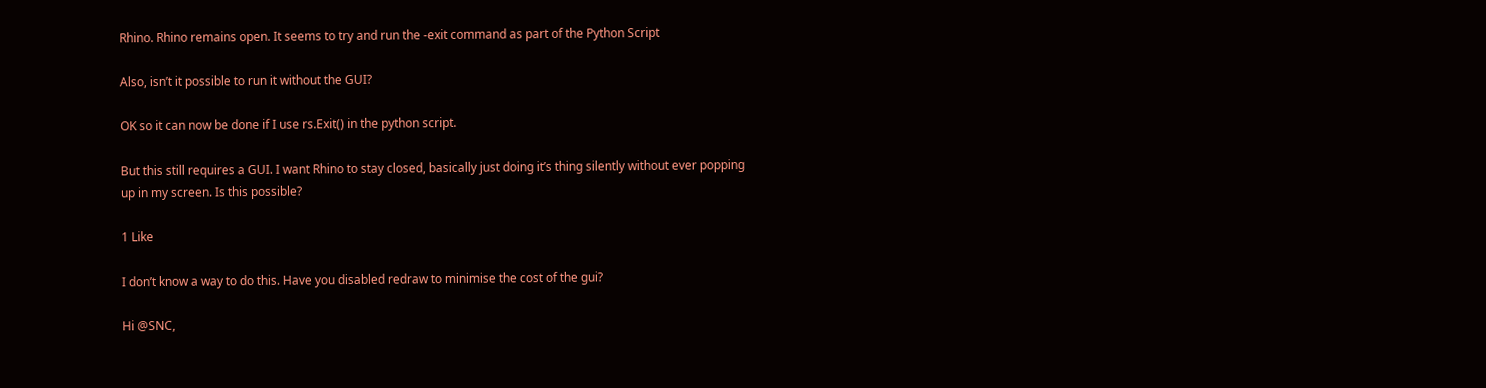Rhino. Rhino remains open. It seems to try and run the -exit command as part of the Python Script

Also, isn’t it possible to run it without the GUI?

OK so it can now be done if I use rs.Exit() in the python script.

But this still requires a GUI. I want Rhino to stay closed, basically just doing it’s thing silently without ever popping up in my screen. Is this possible?

1 Like

I don’t know a way to do this. Have you disabled redraw to minimise the cost of the gui?

Hi @SNC,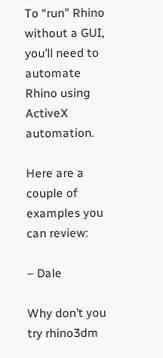To “run” Rhino without a GUI, you’ll need to automate Rhino using ActiveX automation.

Here are a couple of examples you can review:

– Dale

Why don’t you try rhino3dm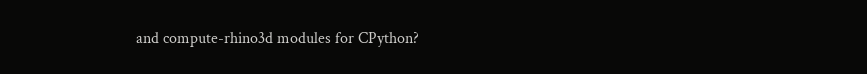and compute-rhino3d modules for CPython?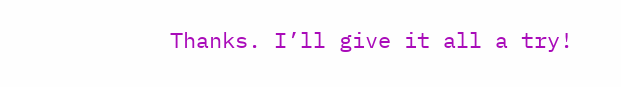Thanks. I’ll give it all a try!